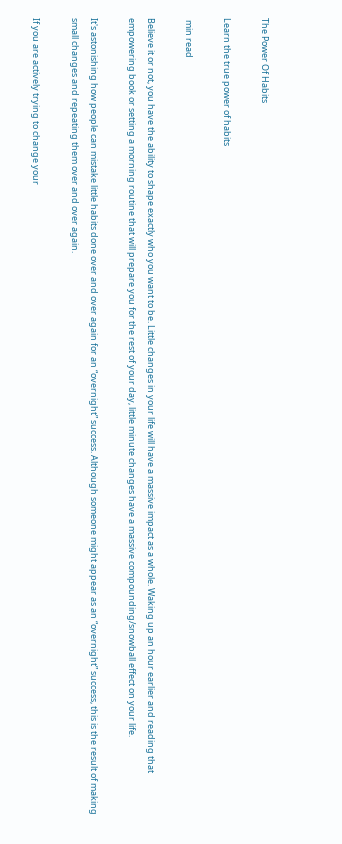The Power Of Habits

Learn the true power of habits

 min read

Believe it or not, you have the ability to shape exactly who you want to be. Little changes in your life will have a massive impact as a whole. Waking up an hour earlier and reading that empowering book or setting a morning routine that will prepare you for the rest of your day, little minute changes have a massive compounding/snowball effect on your life.

It's astonishing how people can mistake little habits done over and over again for an “overnight” success. Although someone might appear as an “overnight” success, this is the result of making small changes and repeating them over and over again.

If you are actively trying to change your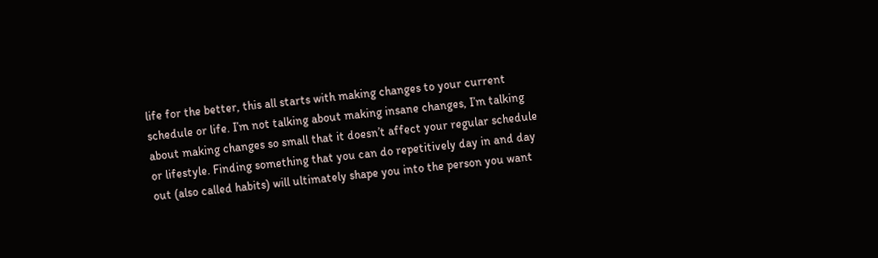life for the better, this all starts with making changes to your current schedule or life. I’m not talking about making insane changes, I’m talking about making changes so small that it doesn’t affect your regular schedule or lifestyle. Finding something that you can do repetitively day in and day out (also called habits) will ultimately shape you into the person you want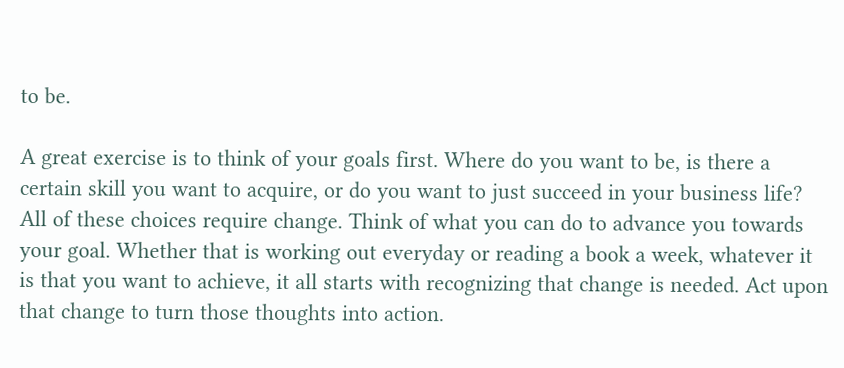to be.

A great exercise is to think of your goals first. Where do you want to be, is there a certain skill you want to acquire, or do you want to just succeed in your business life? All of these choices require change. Think of what you can do to advance you towards your goal. Whether that is working out everyday or reading a book a week, whatever it is that you want to achieve, it all starts with recognizing that change is needed. Act upon that change to turn those thoughts into action.